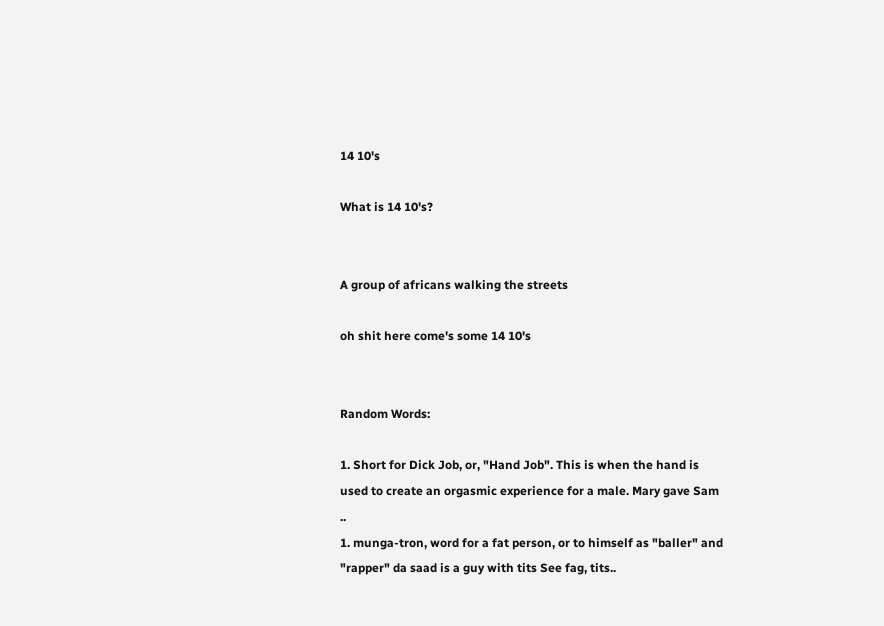14 10's

What is 14 10's?


A group of africans walking the streets

oh shit here come's some 14 10's


Random Words:

1. Short for Dick Job, or, "Hand Job". This is when the hand is used to create an orgasmic experience for a male. Mary gave Sam ..
1. munga-tron, word for a fat person, or to himself as "baller" and "rapper" da saad is a guy with tits See fag, tits..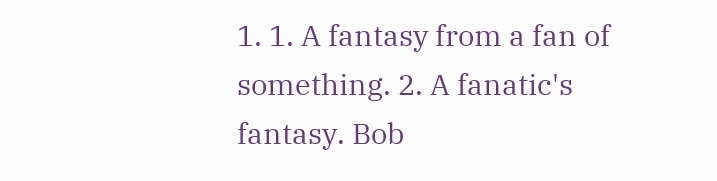1. 1. A fantasy from a fan of something. 2. A fanatic's fantasy. Bob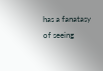has a fanatasy of seeing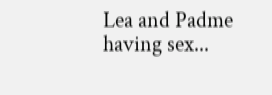Lea and Padme having sex...